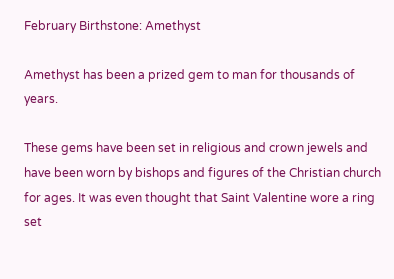February Birthstone: Amethyst

Amethyst has been a prized gem to man for thousands of years.

These gems have been set in religious and crown jewels and have been worn by bishops and figures of the Christian church for ages. It was even thought that Saint Valentine wore a ring set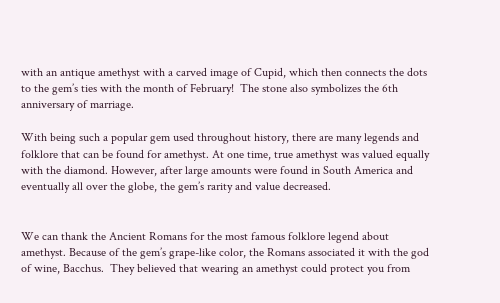with an antique amethyst with a carved image of Cupid, which then connects the dots to the gem’s ties with the month of February!  The stone also symbolizes the 6th anniversary of marriage.

With being such a popular gem used throughout history, there are many legends and folklore that can be found for amethyst. At one time, true amethyst was valued equally with the diamond. However, after large amounts were found in South America and eventually all over the globe, the gem’s rarity and value decreased.


We can thank the Ancient Romans for the most famous folklore legend about amethyst. Because of the gem’s grape-like color, the Romans associated it with the god of wine, Bacchus.  They believed that wearing an amethyst could protect you from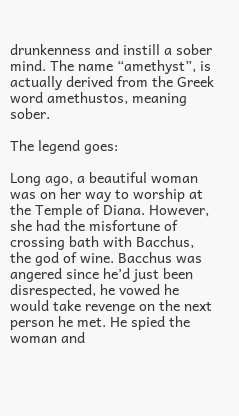drunkenness and instill a sober mind. The name “amethyst”, is actually derived from the Greek word amethustos, meaning sober.

The legend goes:

Long ago, a beautiful woman was on her way to worship at the Temple of Diana. However, she had the misfortune of crossing bath with Bacchus, the god of wine. Bacchus was angered since he’d just been disrespected, he vowed he would take revenge on the next person he met. He spied the woman and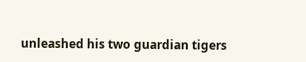unleashed his two guardian tigers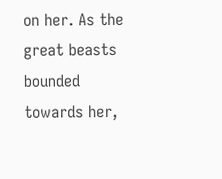on her. As the great beasts bounded towards her,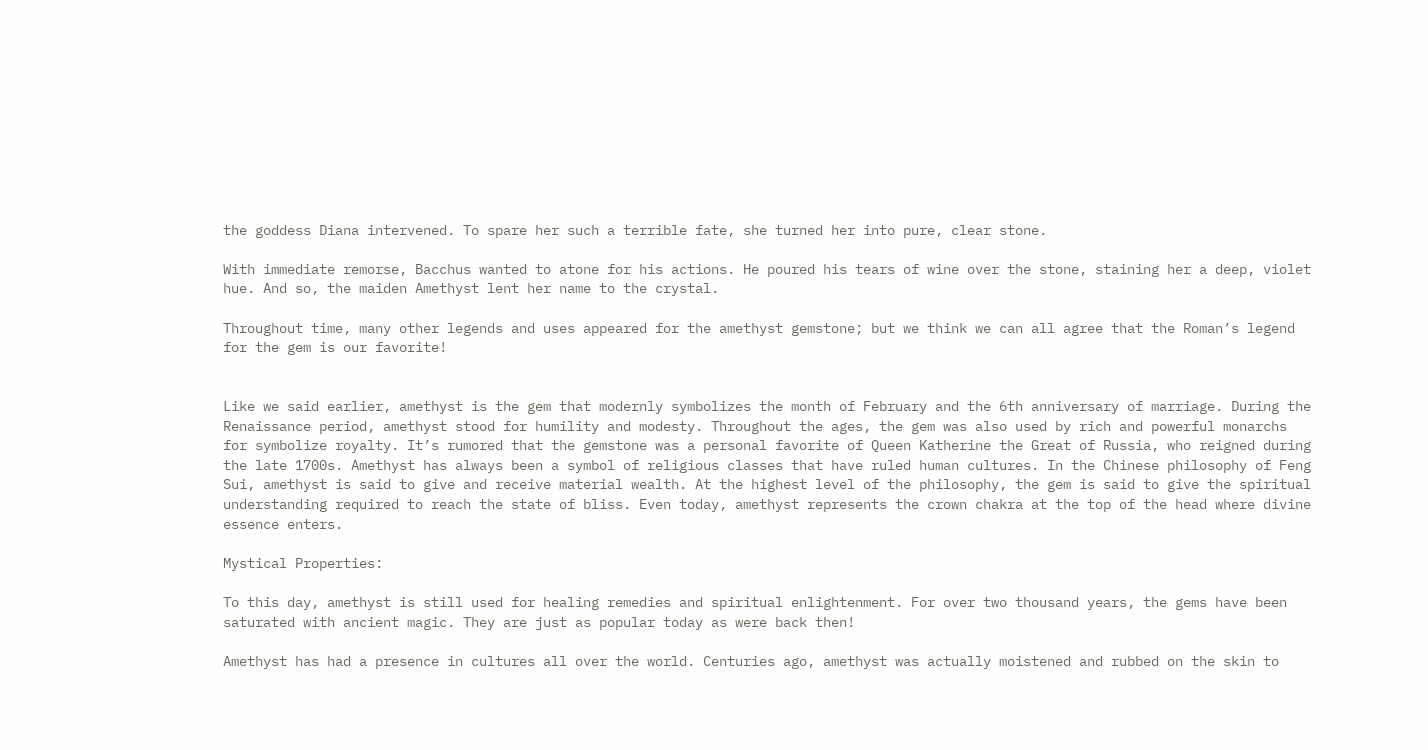the goddess Diana intervened. To spare her such a terrible fate, she turned her into pure, clear stone.

With immediate remorse, Bacchus wanted to atone for his actions. He poured his tears of wine over the stone, staining her a deep, violet hue. And so, the maiden Amethyst lent her name to the crystal.

Throughout time, many other legends and uses appeared for the amethyst gemstone; but we think we can all agree that the Roman’s legend for the gem is our favorite!


Like we said earlier, amethyst is the gem that modernly symbolizes the month of February and the 6th anniversary of marriage. During the Renaissance period, amethyst stood for humility and modesty. Throughout the ages, the gem was also used by rich and powerful monarchs for symbolize royalty. It’s rumored that the gemstone was a personal favorite of Queen Katherine the Great of Russia, who reigned during the late 1700s. Amethyst has always been a symbol of religious classes that have ruled human cultures. In the Chinese philosophy of Feng Sui, amethyst is said to give and receive material wealth. At the highest level of the philosophy, the gem is said to give the spiritual understanding required to reach the state of bliss. Even today, amethyst represents the crown chakra at the top of the head where divine essence enters.

Mystical Properties:

To this day, amethyst is still used for healing remedies and spiritual enlightenment. For over two thousand years, the gems have been saturated with ancient magic. They are just as popular today as were back then!

Amethyst has had a presence in cultures all over the world. Centuries ago, amethyst was actually moistened and rubbed on the skin to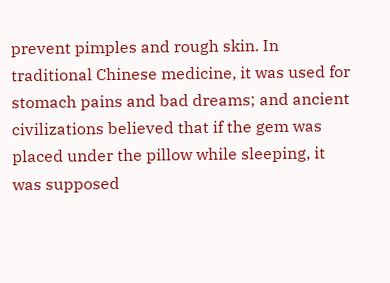prevent pimples and rough skin. In traditional Chinese medicine, it was used for stomach pains and bad dreams; and ancient civilizations believed that if the gem was placed under the pillow while sleeping, it was supposed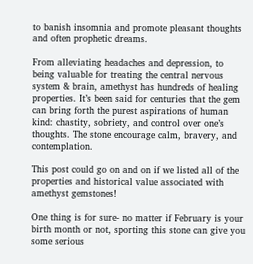to banish insomnia and promote pleasant thoughts and often prophetic dreams.

From alleviating headaches and depression, to being valuable for treating the central nervous system & brain, amethyst has hundreds of healing properties. It’s been said for centuries that the gem can bring forth the purest aspirations of human kind: chastity, sobriety, and control over one’s thoughts. The stone encourage calm, bravery, and contemplation.

This post could go on and on if we listed all of the properties and historical value associated with amethyst gemstones!

One thing is for sure- no matter if February is your birth month or not, sporting this stone can give you some serious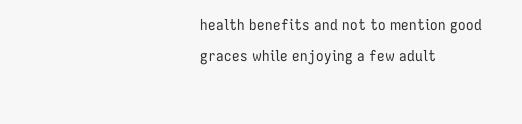health benefits and not to mention good graces while enjoying a few adult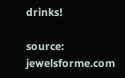drinks!

source: jewelsforme.com